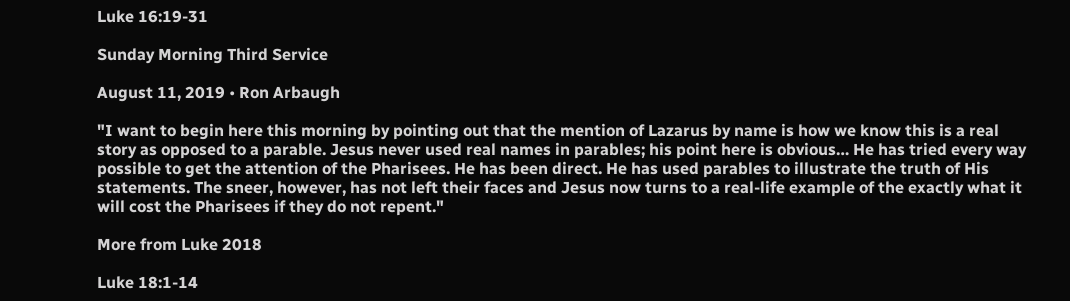Luke 16:19-31

Sunday Morning Third Service

August 11, 2019 • Ron Arbaugh

"I want to begin here this morning by pointing out that the mention of Lazarus by name is how we know this is a real story as opposed to a parable. Jesus never used real names in parables; his point here is obvious… He has tried every way possible to get the attention of the Pharisees. He has been direct. He has used parables to illustrate the truth of His statements. The sneer, however, has not left their faces and Jesus now turns to a real-life example of the exactly what it will cost the Pharisees if they do not repent."

More from Luke 2018

Luke 18:1-14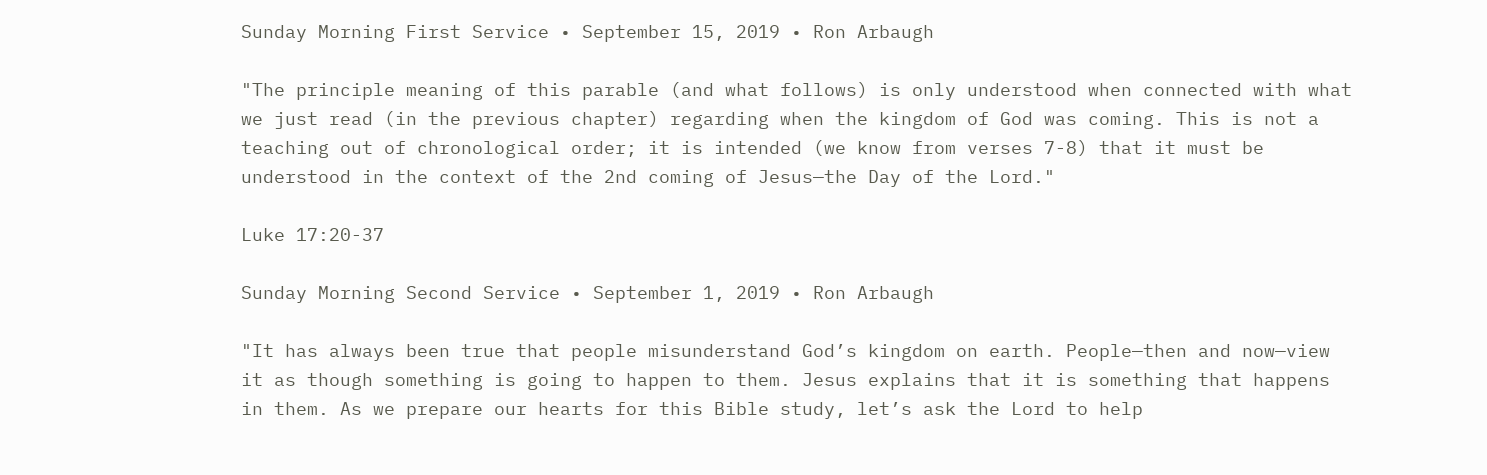Sunday Morning First Service • September 15, 2019 • Ron Arbaugh

"The principle meaning of this parable (and what follows) is only understood when connected with what we just read (in the previous chapter) regarding when the kingdom of God was coming. This is not a teaching out of chronological order; it is intended (we know from verses 7-8) that it must be understood in the context of the 2nd coming of Jesus—the Day of the Lord."

Luke 17:20-37

Sunday Morning Second Service • September 1, 2019 • Ron Arbaugh

"It has always been true that people misunderstand God’s kingdom on earth. People—then and now—view it as though something is going to happen to them. Jesus explains that it is something that happens in them. As we prepare our hearts for this Bible study, let’s ask the Lord to help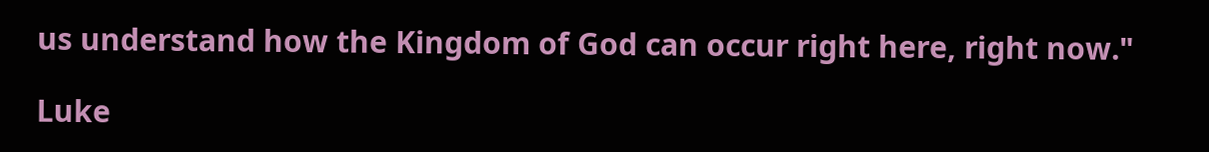us understand how the Kingdom of God can occur right here, right now."

Luke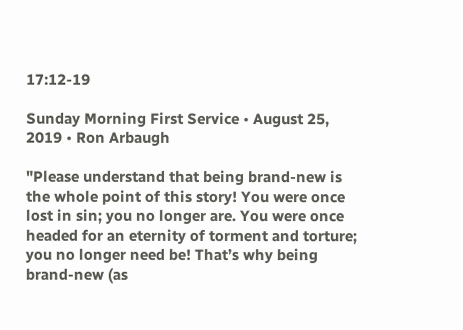17:12-19

Sunday Morning First Service • August 25, 2019 • Ron Arbaugh

"Please understand that being brand-new is the whole point of this story! You were once lost in sin; you no longer are. You were once headed for an eternity of torment and torture; you no longer need be! That’s why being brand-new (as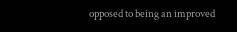opposed to being an improved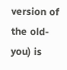version of the old-you) is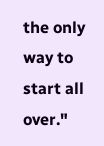the only way to start all over."